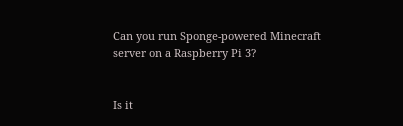Can you run Sponge-powered Minecraft server on a Raspberry Pi 3?


Is it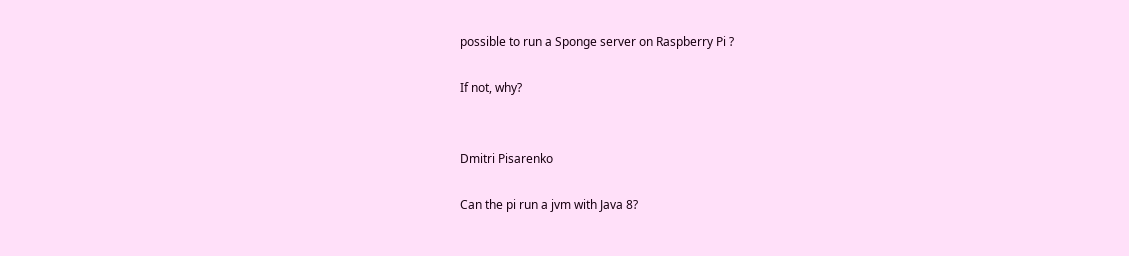possible to run a Sponge server on Raspberry Pi ?

If not, why?


Dmitri Pisarenko

Can the pi run a jvm with Java 8?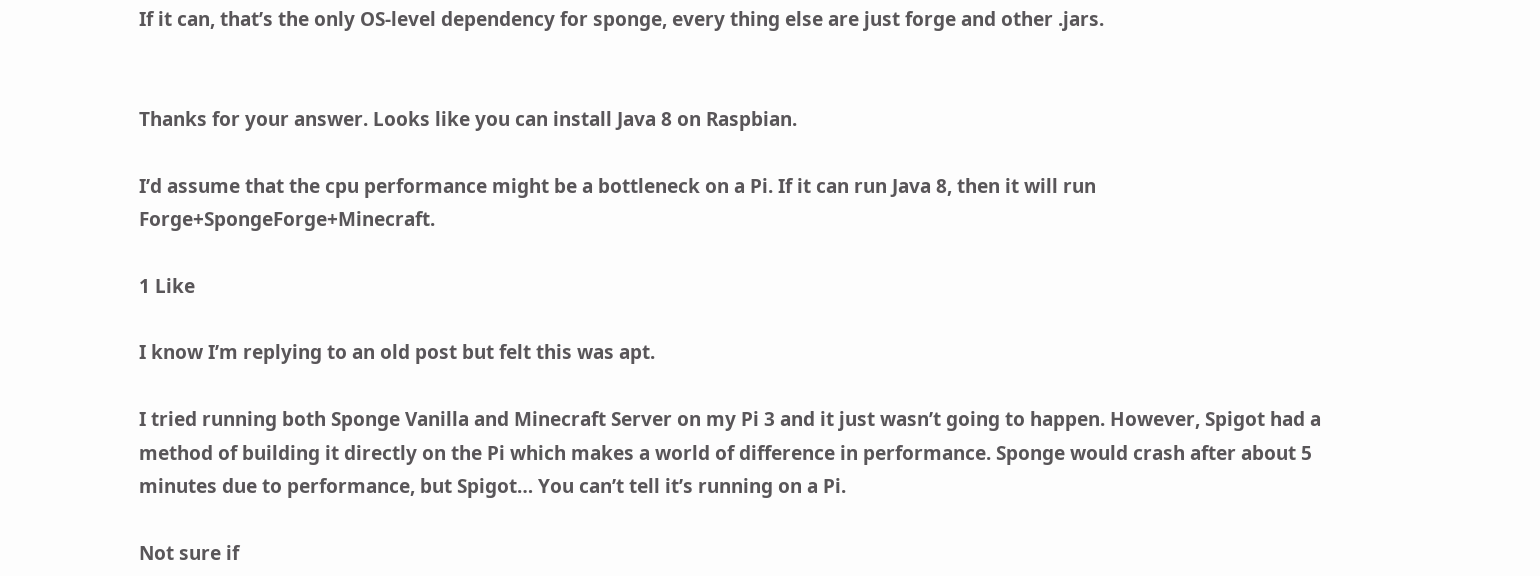If it can, that’s the only OS-level dependency for sponge, every thing else are just forge and other .jars.


Thanks for your answer. Looks like you can install Java 8 on Raspbian.

I’d assume that the cpu performance might be a bottleneck on a Pi. If it can run Java 8, then it will run Forge+SpongeForge+Minecraft.

1 Like

I know I’m replying to an old post but felt this was apt.

I tried running both Sponge Vanilla and Minecraft Server on my Pi 3 and it just wasn’t going to happen. However, Spigot had a method of building it directly on the Pi which makes a world of difference in performance. Sponge would crash after about 5 minutes due to performance, but Spigot… You can’t tell it’s running on a Pi.

Not sure if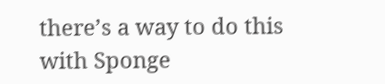there’s a way to do this with Sponge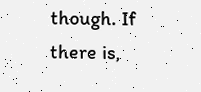though. If there is,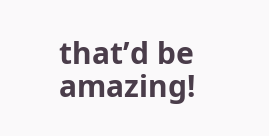that’d be amazing!